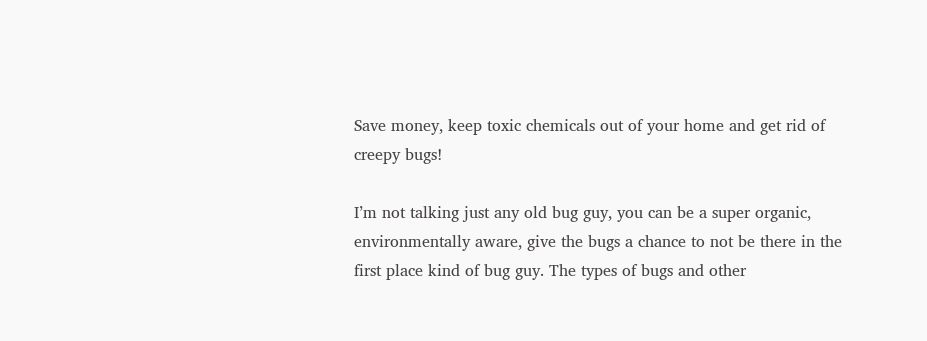Save money, keep toxic chemicals out of your home and get rid of creepy bugs!

I’m not talking just any old bug guy, you can be a super organic, environmentally aware, give the bugs a chance to not be there in the first place kind of bug guy. The types of bugs and other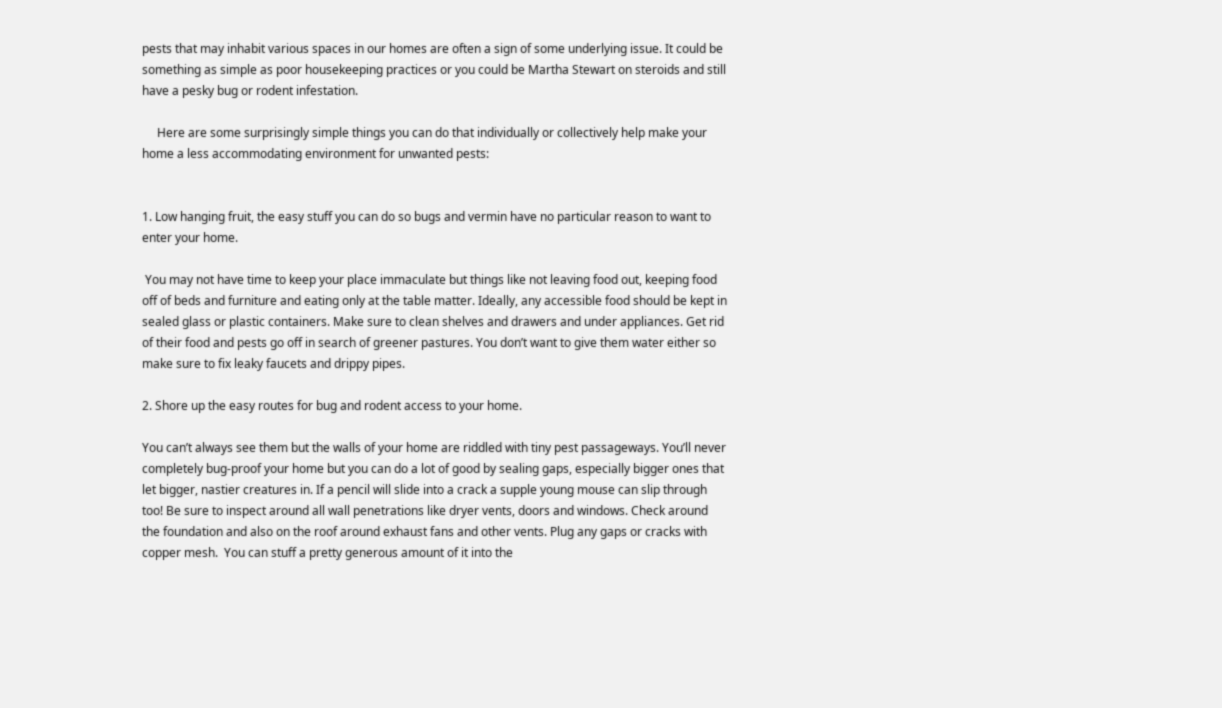pests that may inhabit various spaces in our homes are often a sign of some underlying issue. It could be something as simple as poor housekeeping practices or you could be Martha Stewart on steroids and still have a pesky bug or rodent infestation.

     Here are some surprisingly simple things you can do that individually or collectively help make your home a less accommodating environment for unwanted pests:


1. Low hanging fruit, the easy stuff you can do so bugs and vermin have no particular reason to want to enter your home.

 You may not have time to keep your place immaculate but things like not leaving food out, keeping food off of beds and furniture and eating only at the table matter. Ideally, any accessible food should be kept in sealed glass or plastic containers. Make sure to clean shelves and drawers and under appliances. Get rid of their food and pests go off in search of greener pastures. You don’t want to give them water either so make sure to fix leaky faucets and drippy pipes.

2. Shore up the easy routes for bug and rodent access to your home.

You can’t always see them but the walls of your home are riddled with tiny pest passageways. You’ll never completely bug-proof your home but you can do a lot of good by sealing gaps, especially bigger ones that let bigger, nastier creatures in. If a pencil will slide into a crack a supple young mouse can slip through too! Be sure to inspect around all wall penetrations like dryer vents, doors and windows. Check around the foundation and also on the roof around exhaust fans and other vents. Plug any gaps or cracks with copper mesh.  You can stuff a pretty generous amount of it into the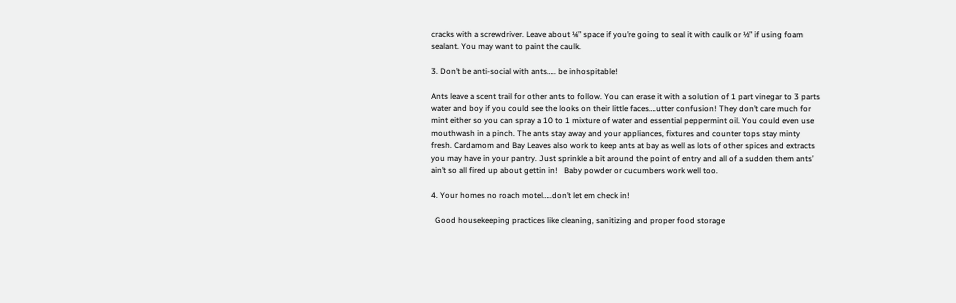cracks with a screwdriver. Leave about ¼” space if you’re going to seal it with caulk or ½” if using foam sealant. You may want to paint the caulk.

3. Don’t be anti-social with ants….. be inhospitable!

Ants leave a scent trail for other ants to follow. You can erase it with a solution of 1 part vinegar to 3 parts water and boy if you could see the looks on their little faces….utter confusion! They don’t care much for mint either so you can spray a 10 to 1 mixture of water and essential peppermint oil. You could even use mouthwash in a pinch. The ants stay away and your appliances, fixtures and counter tops stay minty fresh. Cardamom and Bay Leaves also work to keep ants at bay as well as lots of other spices and extracts you may have in your pantry. Just sprinkle a bit around the point of entry and all of a sudden them ants’ ain’t so all fired up about gettin in!   Baby powder or cucumbers work well too.

4. Your homes no roach motel…..don’t let em check in!

  Good housekeeping practices like cleaning, sanitizing and proper food storage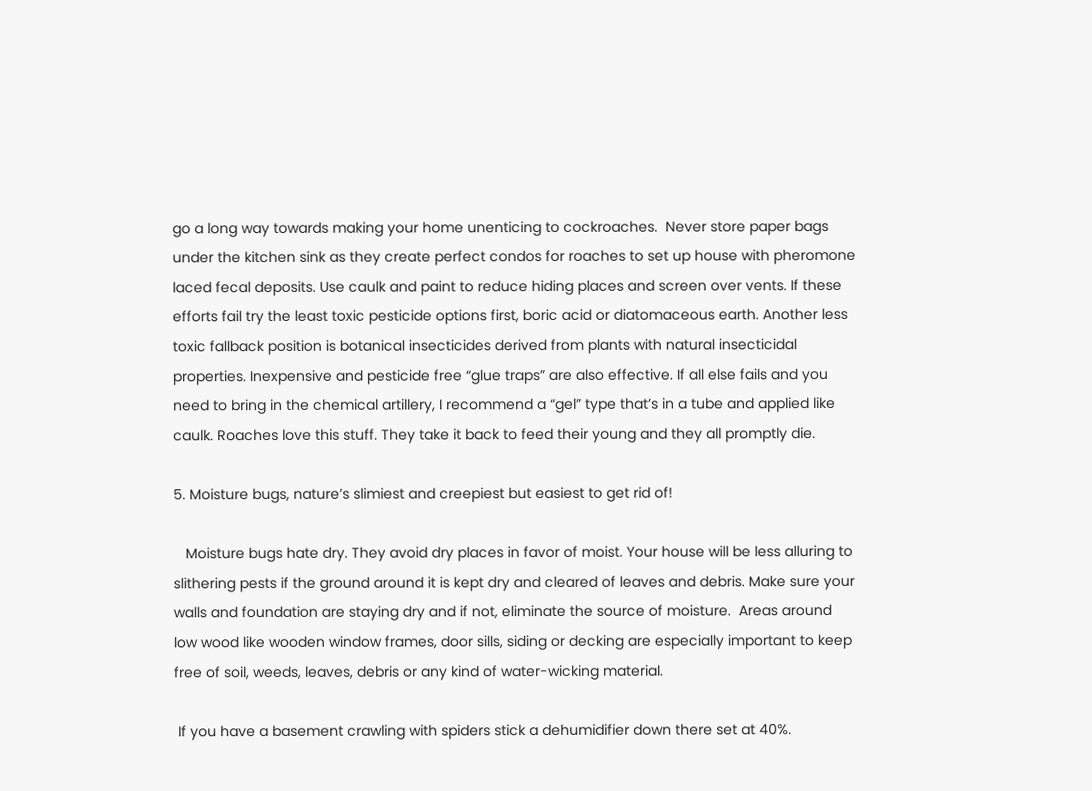go a long way towards making your home unenticing to cockroaches.  Never store paper bags under the kitchen sink as they create perfect condos for roaches to set up house with pheromone laced fecal deposits. Use caulk and paint to reduce hiding places and screen over vents. If these efforts fail try the least toxic pesticide options first, boric acid or diatomaceous earth. Another less toxic fallback position is botanical insecticides derived from plants with natural insecticidal properties. Inexpensive and pesticide free “glue traps” are also effective. If all else fails and you need to bring in the chemical artillery, I recommend a “gel” type that’s in a tube and applied like caulk. Roaches love this stuff. They take it back to feed their young and they all promptly die.

5. Moisture bugs, nature’s slimiest and creepiest but easiest to get rid of!

   Moisture bugs hate dry. They avoid dry places in favor of moist. Your house will be less alluring to slithering pests if the ground around it is kept dry and cleared of leaves and debris. Make sure your walls and foundation are staying dry and if not, eliminate the source of moisture.  Areas around low wood like wooden window frames, door sills, siding or decking are especially important to keep free of soil, weeds, leaves, debris or any kind of water-wicking material.

 If you have a basement crawling with spiders stick a dehumidifier down there set at 40%.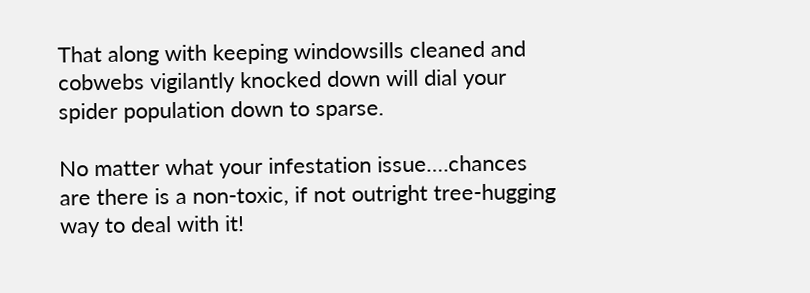That along with keeping windowsills cleaned and cobwebs vigilantly knocked down will dial your spider population down to sparse.

No matter what your infestation issue….chances are there is a non-toxic, if not outright tree-hugging way to deal with it!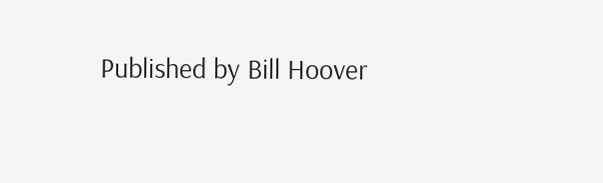Published by Bill Hoover